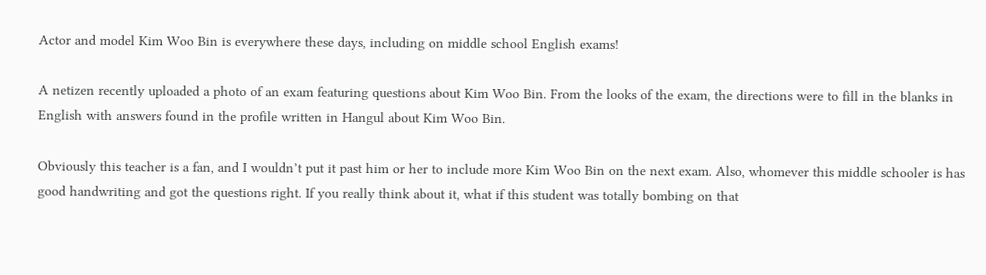Actor and model Kim Woo Bin is everywhere these days, including on middle school English exams!

A netizen recently uploaded a photo of an exam featuring questions about Kim Woo Bin. From the looks of the exam, the directions were to fill in the blanks in English with answers found in the profile written in Hangul about Kim Woo Bin.

Obviously this teacher is a fan, and I wouldn’t put it past him or her to include more Kim Woo Bin on the next exam. Also, whomever this middle schooler is has good handwriting and got the questions right. If you really think about it, what if this student was totally bombing on that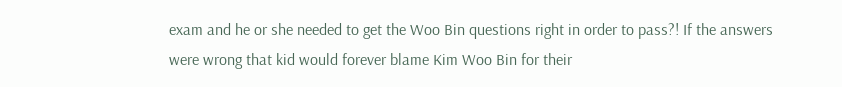exam and he or she needed to get the Woo Bin questions right in order to pass?! If the answers were wrong that kid would forever blame Kim Woo Bin for their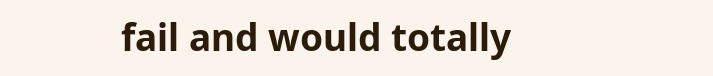fail and would totally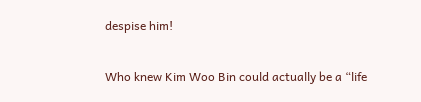despise him!

Who knew Kim Woo Bin could actually be a “life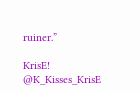ruiner.”

KrisE! @K_Kisses_KrisE